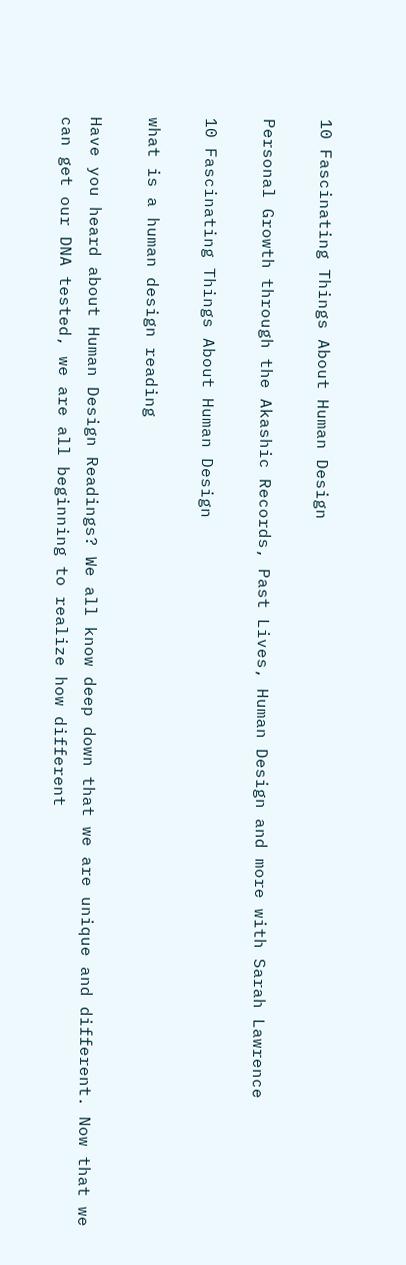10 Fascinating Things About Human Design

Personal Growth through the Akashic Records, Past Lives, Human Design and more with Sarah Lawrence

10 Fascinating Things About Human Design

what is a human design reading

Have you heard about Human Design Readings? We all know deep down that we are unique and different. Now that we can get our DNA tested, we are all beginning to realize how different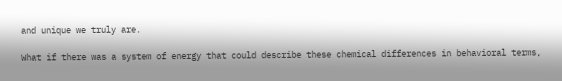and unique we truly are.

What if there was a system of energy that could describe these chemical differences in behavioral terms,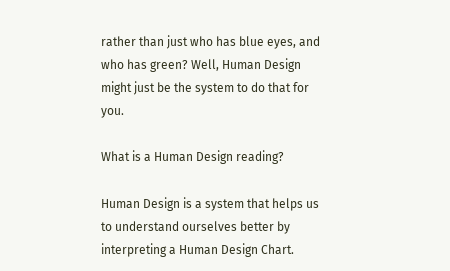rather than just who has blue eyes, and who has green? Well, Human Design might just be the system to do that for you.

What is a Human Design reading?

Human Design is a system that helps us to understand ourselves better by interpreting a Human Design Chart.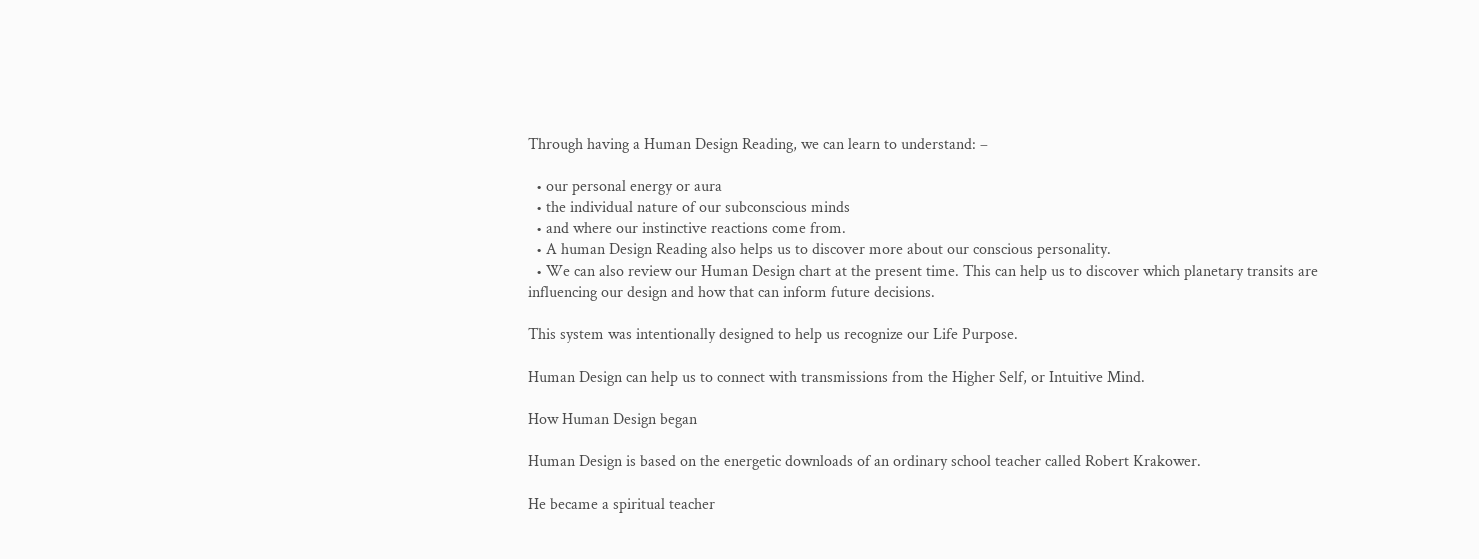Through having a Human Design Reading, we can learn to understand: –

  • our personal energy or aura
  • the individual nature of our subconscious minds
  • and where our instinctive reactions come from.
  • A human Design Reading also helps us to discover more about our conscious personality.
  • We can also review our Human Design chart at the present time. This can help us to discover which planetary transits are influencing our design and how that can inform future decisions.

This system was intentionally designed to help us recognize our Life Purpose.

Human Design can help us to connect with transmissions from the Higher Self, or Intuitive Mind.

How Human Design began

Human Design is based on the energetic downloads of an ordinary school teacher called Robert Krakower.

He became a spiritual teacher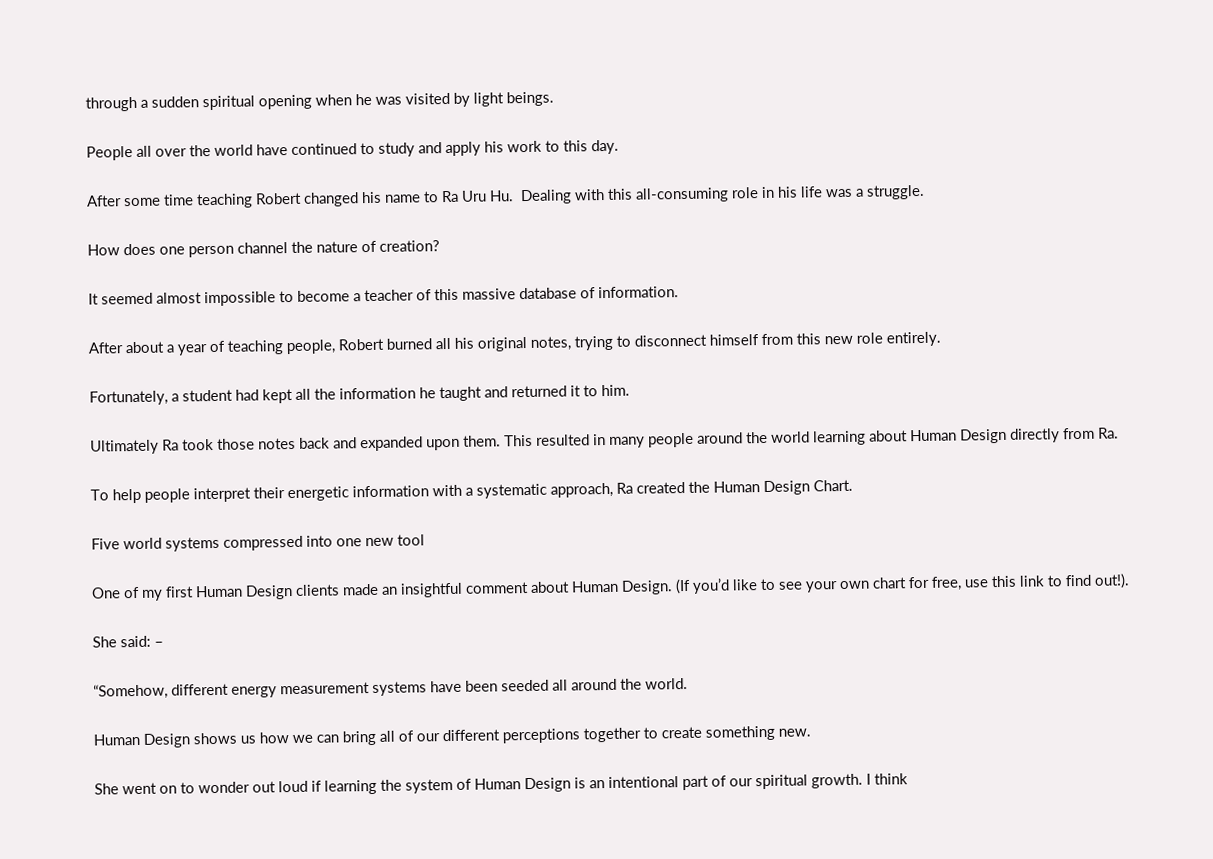through a sudden spiritual opening when he was visited by light beings.

People all over the world have continued to study and apply his work to this day.

After some time teaching Robert changed his name to Ra Uru Hu.  Dealing with this all-consuming role in his life was a struggle.

How does one person channel the nature of creation?

It seemed almost impossible to become a teacher of this massive database of information.

After about a year of teaching people, Robert burned all his original notes, trying to disconnect himself from this new role entirely.

Fortunately, a student had kept all the information he taught and returned it to him.

Ultimately Ra took those notes back and expanded upon them. This resulted in many people around the world learning about Human Design directly from Ra.

To help people interpret their energetic information with a systematic approach, Ra created the Human Design Chart.

Five world systems compressed into one new tool

One of my first Human Design clients made an insightful comment about Human Design. (If you’d like to see your own chart for free, use this link to find out!).

She said: –

“Somehow, different energy measurement systems have been seeded all around the world.

Human Design shows us how we can bring all of our different perceptions together to create something new.

She went on to wonder out loud if learning the system of Human Design is an intentional part of our spiritual growth. I think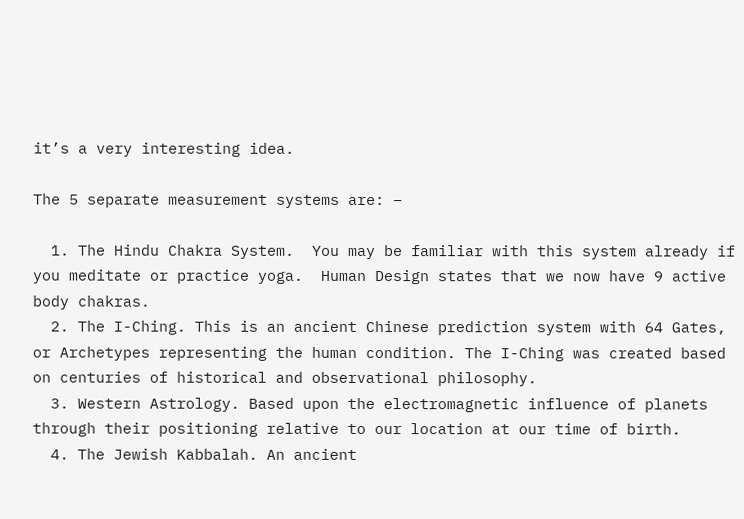it’s a very interesting idea.

The 5 separate measurement systems are: –

  1. The Hindu Chakra System.  You may be familiar with this system already if you meditate or practice yoga.  Human Design states that we now have 9 active body chakras.
  2. The I-Ching. This is an ancient Chinese prediction system with 64 Gates, or Archetypes representing the human condition. The I-Ching was created based on centuries of historical and observational philosophy.
  3. Western Astrology. Based upon the electromagnetic influence of planets through their positioning relative to our location at our time of birth.
  4. The Jewish Kabbalah. An ancient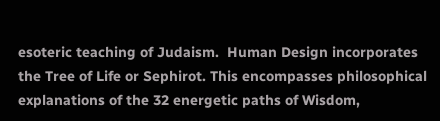esoteric teaching of Judaism.  Human Design incorporates the Tree of Life or Sephirot. This encompasses philosophical explanations of the 32 energetic paths of Wisdom,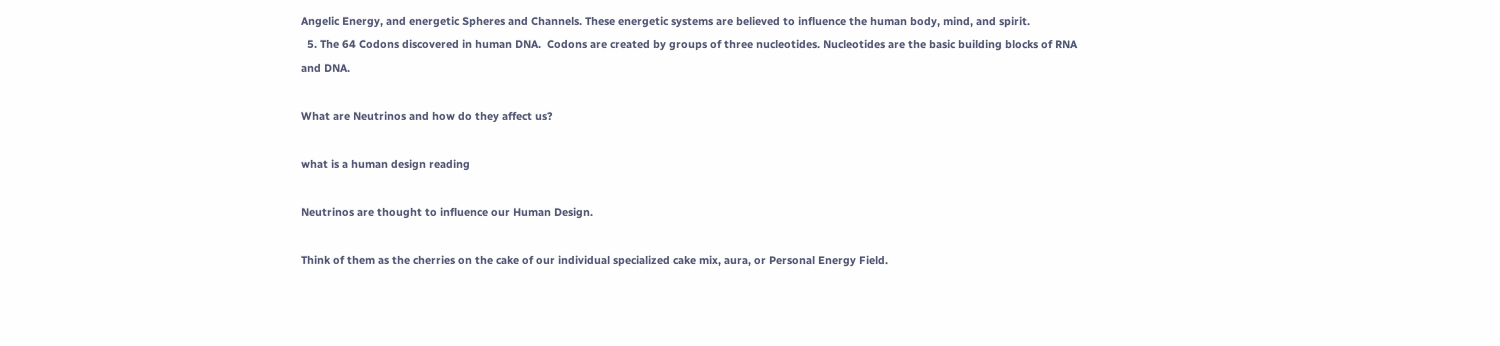Angelic Energy, and energetic Spheres and Channels. These energetic systems are believed to influence the human body, mind, and spirit.
  5. The 64 Codons discovered in human DNA.  Codons are created by groups of three nucleotides. Nucleotides are the basic building blocks of RNA and DNA.

What are Neutrinos and how do they affect us?

what is a human design reading

Neutrinos are thought to influence our Human Design.

Think of them as the cherries on the cake of our individual specialized cake mix, aura, or Personal Energy Field.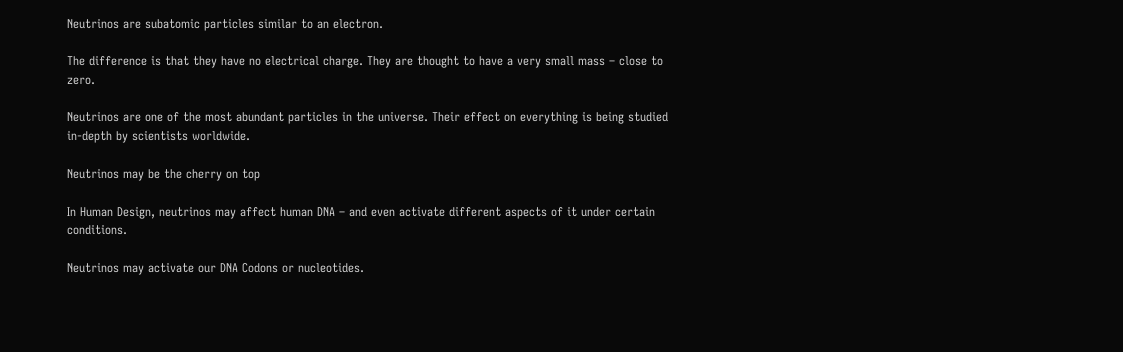Neutrinos are subatomic particles similar to an electron.

The difference is that they have no electrical charge. They are thought to have a very small mass – close to zero.

Neutrinos are one of the most abundant particles in the universe. Their effect on everything is being studied in-depth by scientists worldwide.

Neutrinos may be the cherry on top

In Human Design, neutrinos may affect human DNA – and even activate different aspects of it under certain conditions.

Neutrinos may activate our DNA Codons or nucleotides.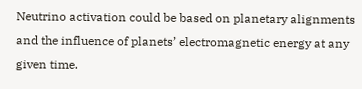Neutrino activation could be based on planetary alignments and the influence of planets’ electromagnetic energy at any given time.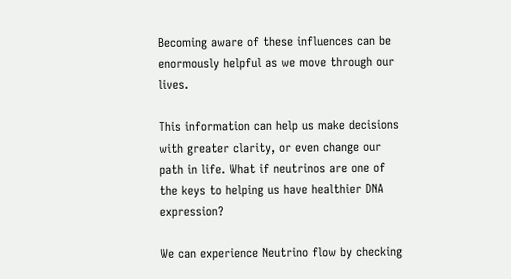Becoming aware of these influences can be enormously helpful as we move through our lives.

This information can help us make decisions with greater clarity, or even change our path in life. What if neutrinos are one of the keys to helping us have healthier DNA expression?

We can experience Neutrino flow by checking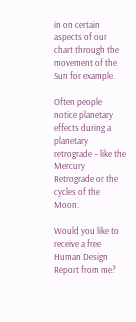in on certain aspects of our chart through the movement of the Sun for example.

Often people notice planetary effects during a planetary retrograde – like the Mercury Retrograde or the cycles of the Moon.

Would you like to receive a free Human Design Report from me?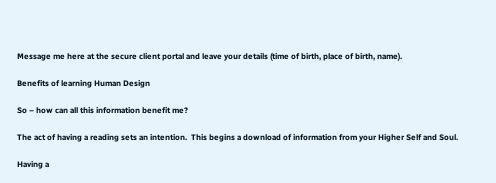Message me here at the secure client portal and leave your details (time of birth, place of birth, name).

Benefits of learning Human Design

So – how can all this information benefit me?

The act of having a reading sets an intention.  This begins a download of information from your Higher Self and Soul.

Having a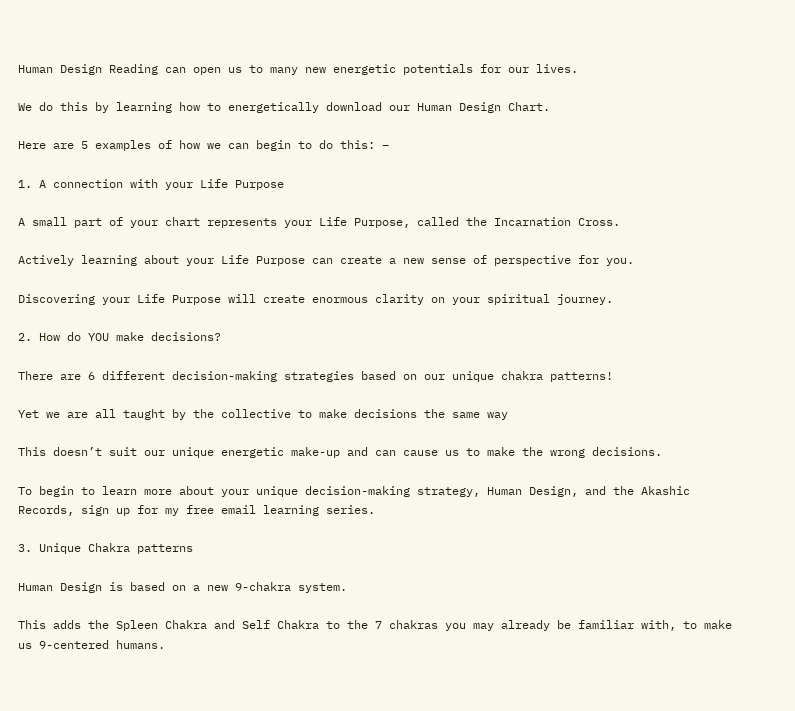Human Design Reading can open us to many new energetic potentials for our lives.

We do this by learning how to energetically download our Human Design Chart.

Here are 5 examples of how we can begin to do this: –

1. A connection with your Life Purpose

A small part of your chart represents your Life Purpose, called the Incarnation Cross.

Actively learning about your Life Purpose can create a new sense of perspective for you.

Discovering your Life Purpose will create enormous clarity on your spiritual journey.

2. How do YOU make decisions?

There are 6 different decision-making strategies based on our unique chakra patterns!

Yet we are all taught by the collective to make decisions the same way

This doesn’t suit our unique energetic make-up and can cause us to make the wrong decisions.

To begin to learn more about your unique decision-making strategy, Human Design, and the Akashic Records, sign up for my free email learning series.

3. Unique Chakra patterns

Human Design is based on a new 9-chakra system.

This adds the Spleen Chakra and Self Chakra to the 7 chakras you may already be familiar with, to make us 9-centered humans.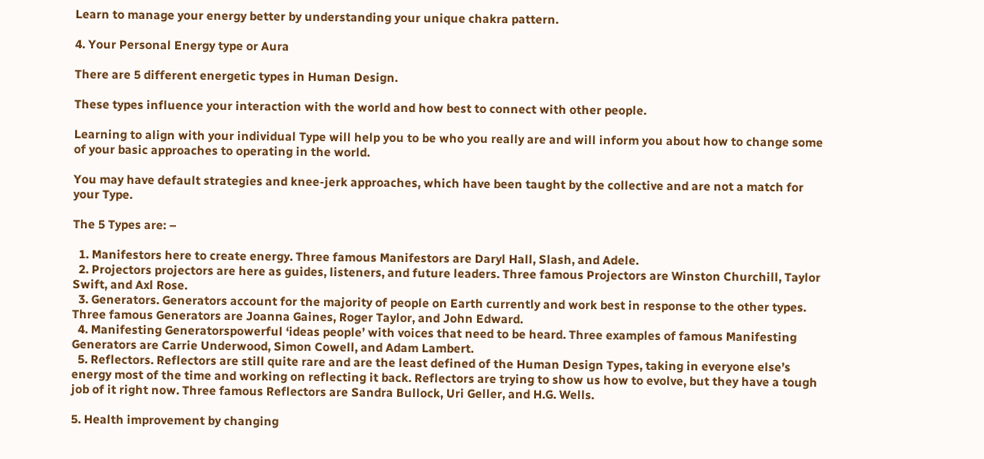Learn to manage your energy better by understanding your unique chakra pattern.

4. Your Personal Energy type or Aura

There are 5 different energetic types in Human Design.

These types influence your interaction with the world and how best to connect with other people.

Learning to align with your individual Type will help you to be who you really are and will inform you about how to change some of your basic approaches to operating in the world.

You may have default strategies and knee-jerk approaches, which have been taught by the collective and are not a match for your Type.

The 5 Types are: –

  1. Manifestors here to create energy. Three famous Manifestors are Daryl Hall, Slash, and Adele.
  2. Projectors projectors are here as guides, listeners, and future leaders. Three famous Projectors are Winston Churchill, Taylor Swift, and Axl Rose.
  3. Generators. Generators account for the majority of people on Earth currently and work best in response to the other types. Three famous Generators are Joanna Gaines, Roger Taylor, and John Edward.
  4. Manifesting Generatorspowerful ‘ideas people’ with voices that need to be heard. Three examples of famous Manifesting Generators are Carrie Underwood, Simon Cowell, and Adam Lambert.
  5. Reflectors. Reflectors are still quite rare and are the least defined of the Human Design Types, taking in everyone else’s energy most of the time and working on reflecting it back. Reflectors are trying to show us how to evolve, but they have a tough job of it right now. Three famous Reflectors are Sandra Bullock, Uri Geller, and H.G. Wells.

5. Health improvement by changing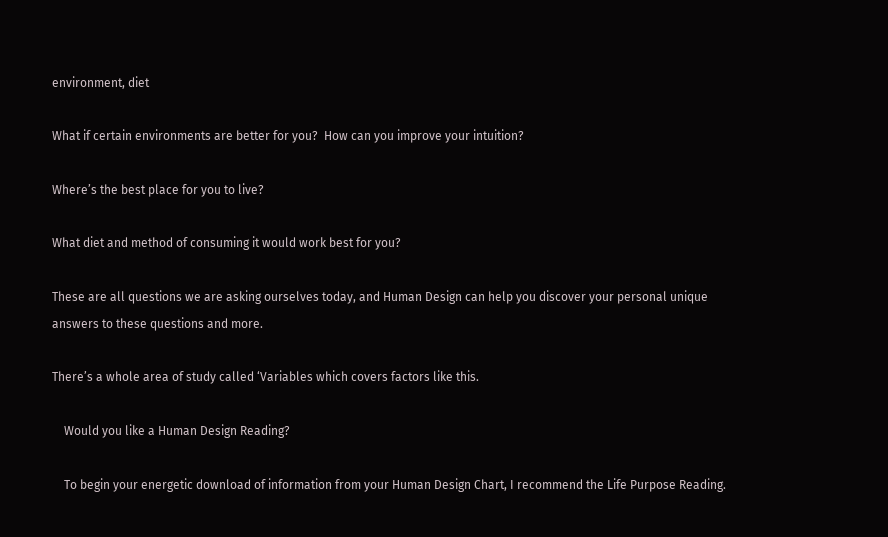environment, diet

What if certain environments are better for you?  How can you improve your intuition?

Where’s the best place for you to live?

What diet and method of consuming it would work best for you?

These are all questions we are asking ourselves today, and Human Design can help you discover your personal unique answers to these questions and more.

There’s a whole area of study called ‘Variables which covers factors like this.

    Would you like a Human Design Reading?

    To begin your energetic download of information from your Human Design Chart, I recommend the Life Purpose Reading.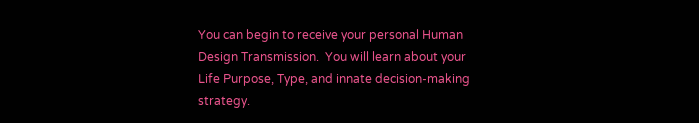You can begin to receive your personal Human Design Transmission.  You will learn about your Life Purpose, Type, and innate decision-making strategy.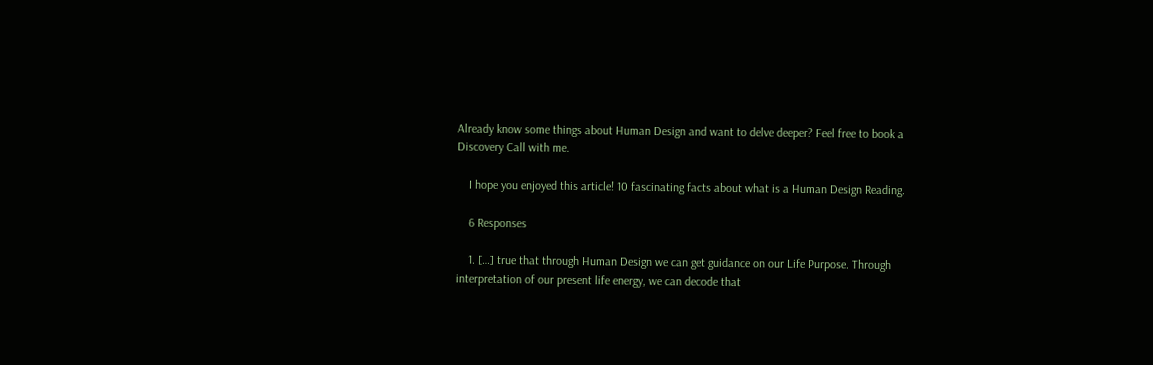Already know some things about Human Design and want to delve deeper? Feel free to book a Discovery Call with me.

    I hope you enjoyed this article! 10 fascinating facts about what is a Human Design Reading.

    6 Responses

    1. […] true that through Human Design we can get guidance on our Life Purpose. Through interpretation of our present life energy, we can decode that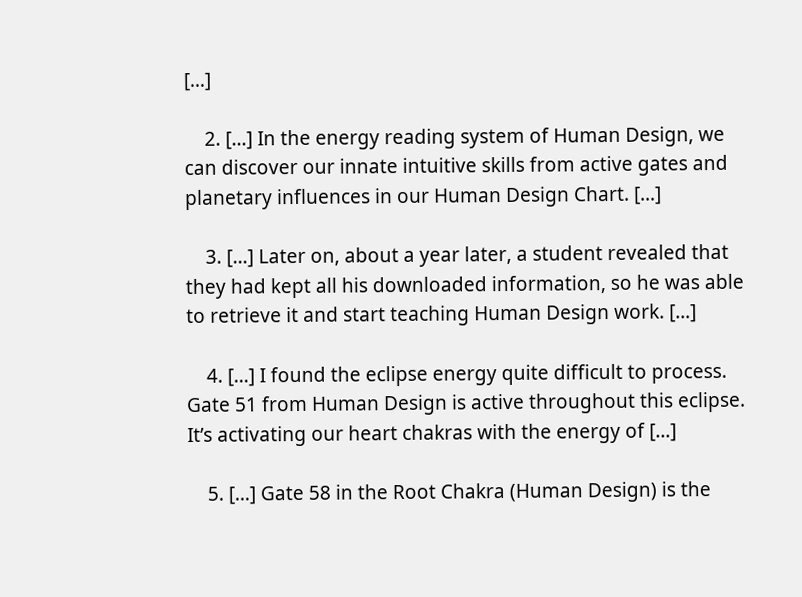[…]

    2. […] In the energy reading system of Human Design, we can discover our innate intuitive skills from active gates and planetary influences in our Human Design Chart. […]

    3. […] Later on, about a year later, a student revealed that they had kept all his downloaded information, so he was able to retrieve it and start teaching Human Design work. […]

    4. […] I found the eclipse energy quite difficult to process. Gate 51 from Human Design is active throughout this eclipse. It’s activating our heart chakras with the energy of […]

    5. […] Gate 58 in the Root Chakra (Human Design) is the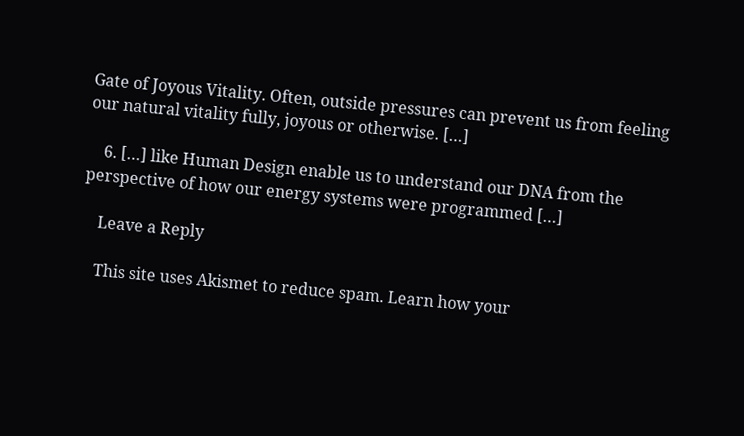Gate of Joyous Vitality. Often, outside pressures can prevent us from feeling our natural vitality fully, joyous or otherwise. […]

    6. […] like Human Design enable us to understand our DNA from the perspective of how our energy systems were programmed […]

    Leave a Reply

    This site uses Akismet to reduce spam. Learn how your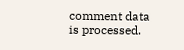comment data is processed.